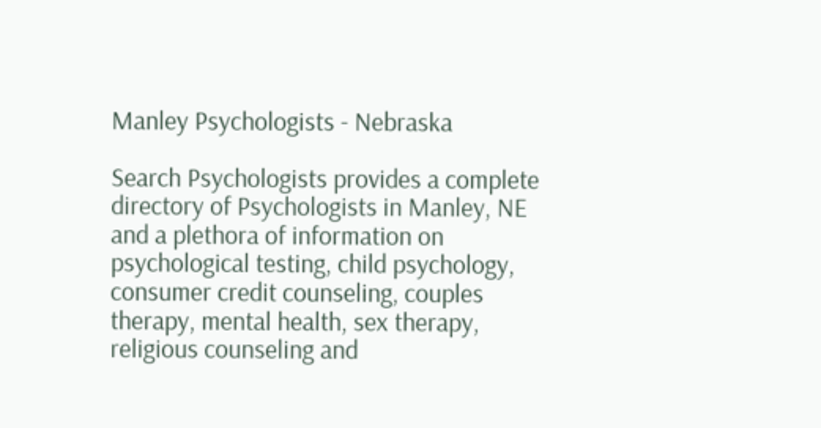Manley Psychologists - Nebraska

Search Psychologists provides a complete directory of Psychologists in Manley, NE and a plethora of information on psychological testing, child psychology, consumer credit counseling, couples therapy, mental health, sex therapy, religious counseling and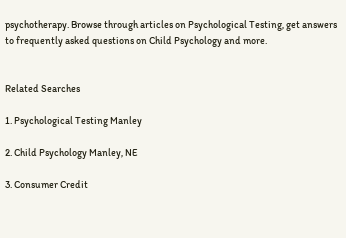psychotherapy. Browse through articles on Psychological Testing, get answers to frequently asked questions on Child Psychology and more.


Related Searches

1. Psychological Testing Manley

2. Child Psychology Manley, NE

3. Consumer Credit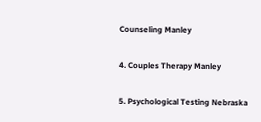Counseling Manley

4. Couples Therapy Manley

5. Psychological Testing Nebraska